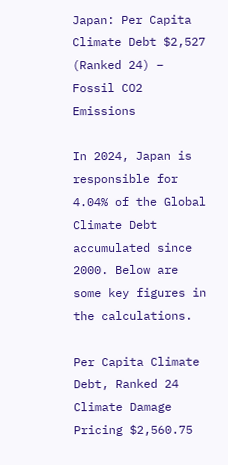Japan: Per Capita Climate Debt $2,527 (Ranked 24) – Fossil CO2 Emissions

In 2024, Japan is responsible for 4.04% of the Global Climate Debt accumulated since 2000. Below are some key figures in the calculations.

Per Capita Climate Debt, Ranked 24
Climate Damage Pricing $2,560.75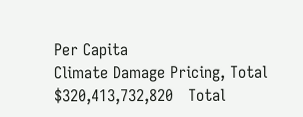Per Capita
Climate Damage Pricing, Total $320,413,732,820   Total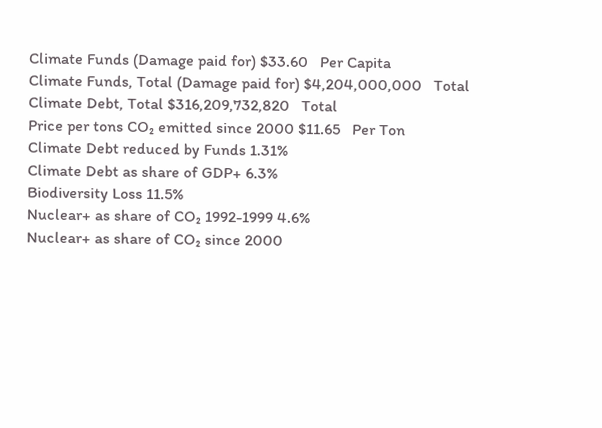Climate Funds (Damage paid for) $33.60   Per Capita
Climate Funds, Total (Damage paid for) $4,204,000,000   Total
Climate Debt, Total $316,209,732,820   Total
Price per tons CO₂ emitted since 2000 $11.65   Per Ton
Climate Debt reduced by Funds 1.31%
Climate Debt as share of GDP+ 6.3%
Biodiversity Loss 11.5%
Nuclear+ as share of CO₂ 1992-1999 4.6%
Nuclear+ as share of CO₂ since 2000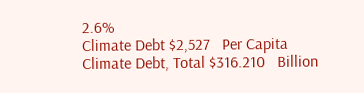2.6%
Climate Debt $2,527   Per Capita
Climate Debt, Total $316.210   Billion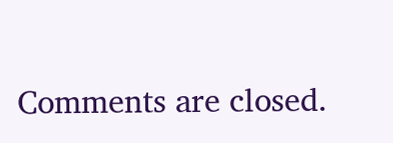Comments are closed.